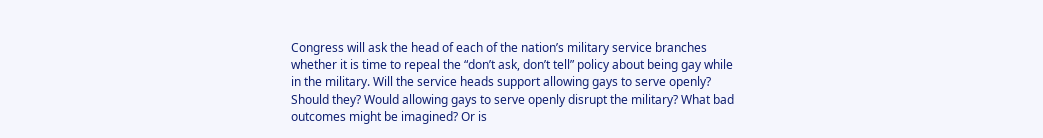Congress will ask the head of each of the nation’s military service branches whether it is time to repeal the “don’t ask, don’t tell” policy about being gay while in the military. Will the service heads support allowing gays to serve openly? Should they? Would allowing gays to serve openly disrupt the military? What bad outcomes might be imagined? Or is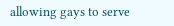allowing gays to serve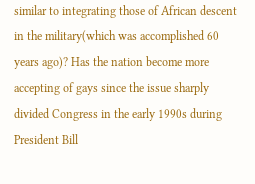similar to integrating those of African descent in the military(which was accomplished 60 years ago)? Has the nation become more accepting of gays since the issue sharply divided Congress in the early 1990s during President Bill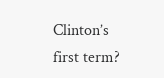Clinton’s first term?